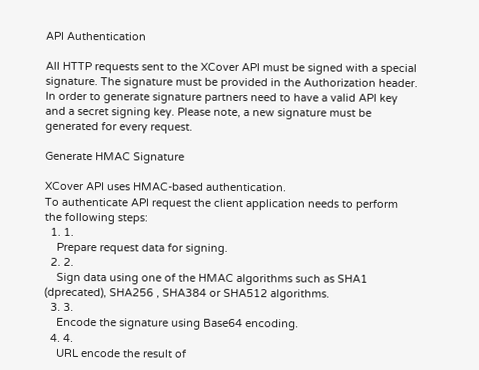API Authentication

All HTTP requests sent to the XCover API must be signed with a special signature. The signature must be provided in the Authorization header. In order to generate signature partners need to have a valid API key and a secret signing key. Please note, a new signature must be generated for every request.

Generate HMAC Signature

XCover API uses HMAC-based authentication.
To authenticate API request the client application needs to perform the following steps:
  1. 1.
    Prepare request data for signing.
  2. 2.
    Sign data using one of the HMAC algorithms such as SHA1 (dprecated), SHA256 , SHA384 or SHA512 algorithms.
  3. 3.
    Encode the signature using Base64 encoding.
  4. 4.
    URL encode the result of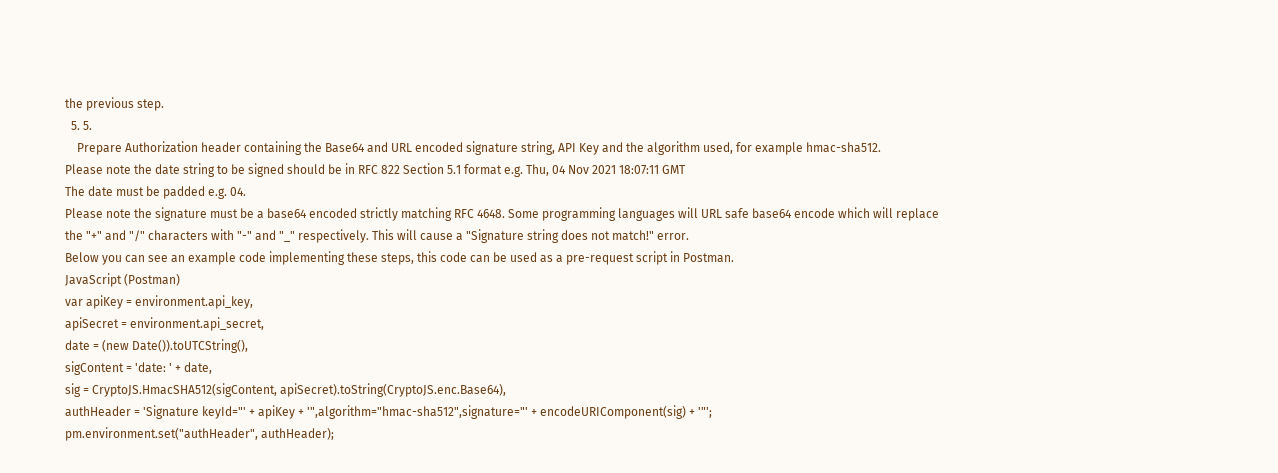the previous step.
  5. 5.
    Prepare Authorization header containing the Base64 and URL encoded signature string, API Key and the algorithm used, for example hmac-sha512.
Please note the date string to be signed should be in RFC 822 Section 5.1 format e.g. Thu, 04 Nov 2021 18:07:11 GMT
The date must be padded e.g. 04.
Please note the signature must be a base64 encoded strictly matching RFC 4648. Some programming languages will URL safe base64 encode which will replace the "+" and "/" characters with "-" and "_" respectively. This will cause a "Signature string does not match!" error.
Below you can see an example code implementing these steps, this code can be used as a pre-request script in Postman.
JavaScript (Postman)
var apiKey = environment.api_key,
apiSecret = environment.api_secret,
date = (new Date()).toUTCString(),
sigContent = 'date: ' + date,
sig = CryptoJS.HmacSHA512(sigContent, apiSecret).toString(CryptoJS.enc.Base64),
authHeader = 'Signature keyId="' + apiKey + '",algorithm="hmac-sha512",signature="' + encodeURIComponent(sig) + '"';
pm.environment.set("authHeader", authHeader);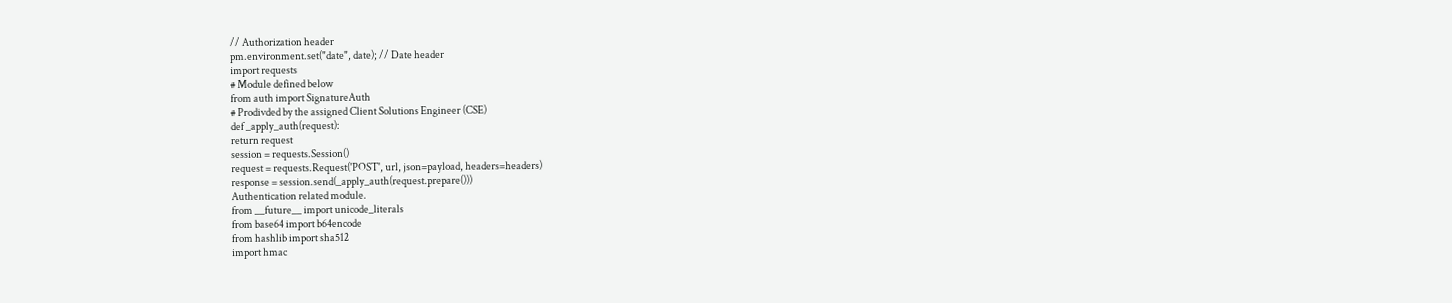// Authorization header
pm.environment.set("date", date); // Date header
import requests
# Module defined below
from auth import SignatureAuth
# Prodivded by the assigned Client Solutions Engineer (CSE)
def _apply_auth(request):
return request
session = requests.Session()
request = requests.Request('POST', url, json=payload, headers=headers)
response = session.send(_apply_auth(request.prepare()))
Authentication related module.
from __future__ import unicode_literals
from base64 import b64encode
from hashlib import sha512
import hmac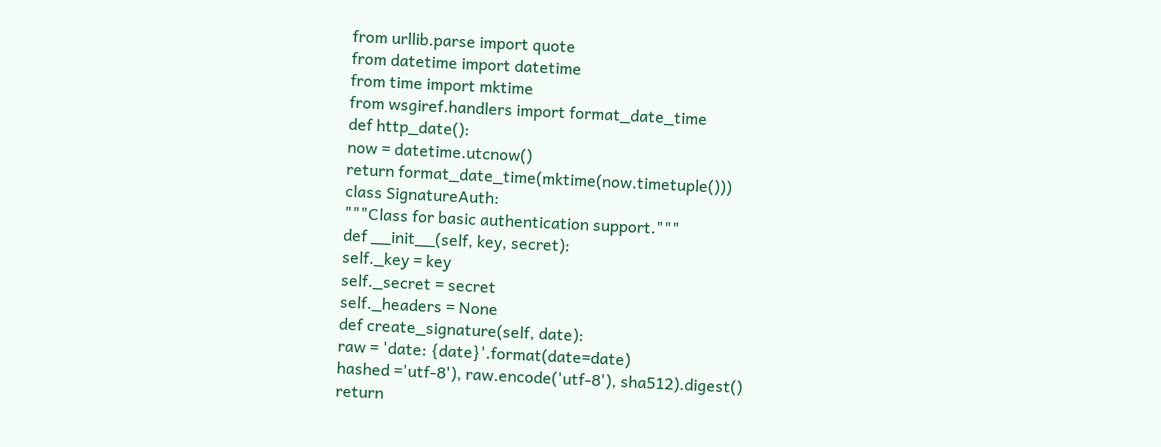from urllib.parse import quote
from datetime import datetime
from time import mktime
from wsgiref.handlers import format_date_time
def http_date():
now = datetime.utcnow()
return format_date_time(mktime(now.timetuple()))
class SignatureAuth:
"""Class for basic authentication support."""
def __init__(self, key, secret):
self._key = key
self._secret = secret
self._headers = None
def create_signature(self, date):
raw = 'date: {date}'.format(date=date)
hashed ='utf-8'), raw.encode('utf-8'), sha512).digest()
return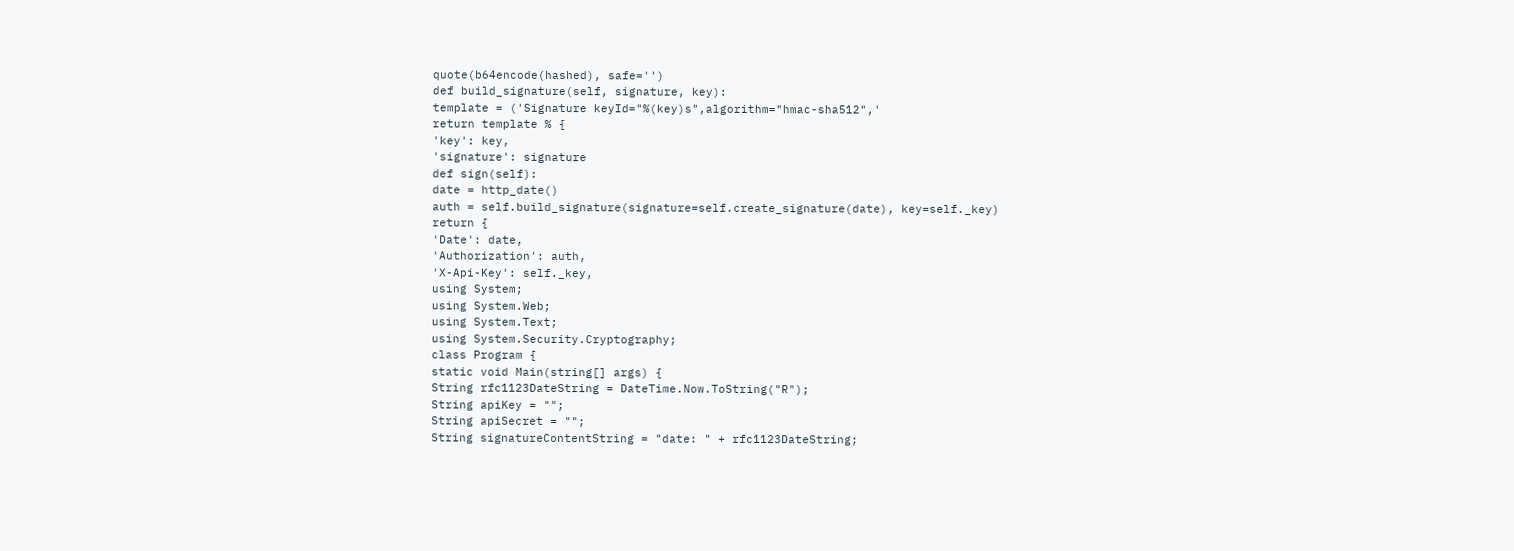quote(b64encode(hashed), safe='')
def build_signature(self, signature, key):
template = ('Signature keyId="%(key)s",algorithm="hmac-sha512",'
return template % {
'key': key,
'signature': signature
def sign(self):
date = http_date()
auth = self.build_signature(signature=self.create_signature(date), key=self._key)
return {
'Date': date,
'Authorization': auth,
'X-Api-Key': self._key,
using System;
using System.Web;
using System.Text;
using System.Security.Cryptography;
class Program {
static void Main(string[] args) {
String rfc1123DateString = DateTime.Now.ToString("R");
String apiKey = "";
String apiSecret = "";
String signatureContentString = "date: " + rfc1123DateString;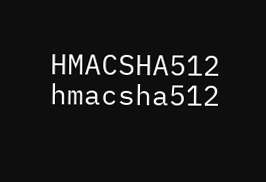HMACSHA512 hmacsha512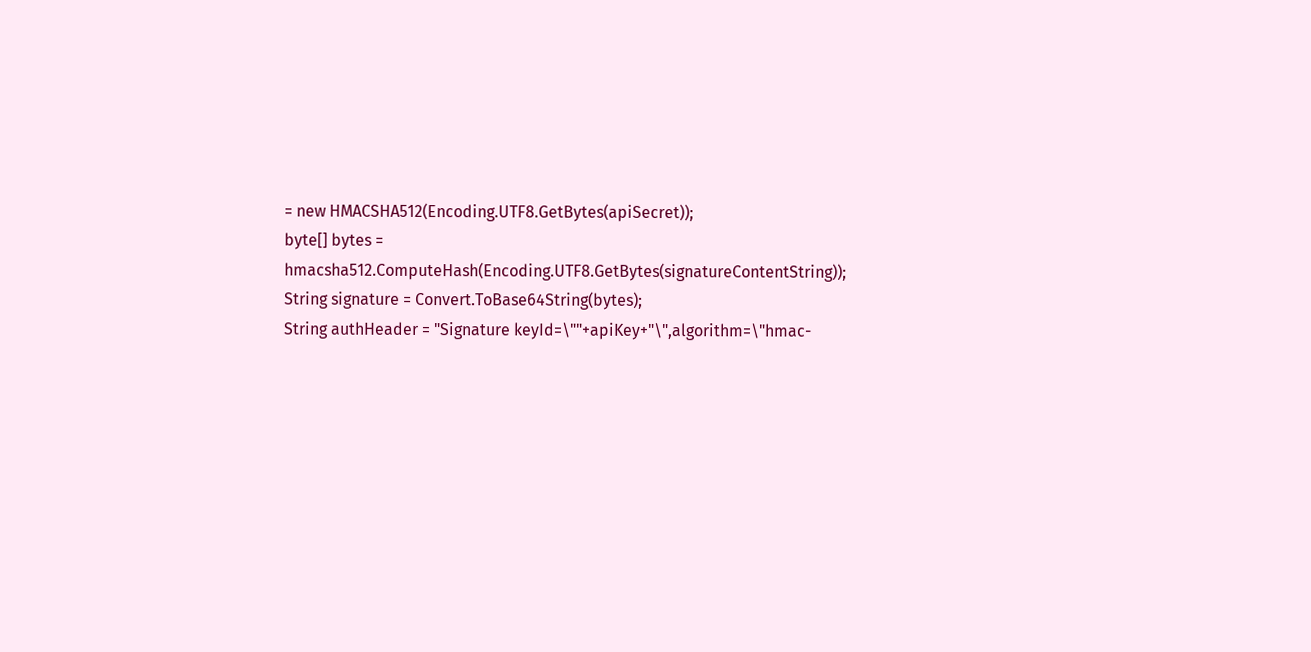= new HMACSHA512(Encoding.UTF8.GetBytes(apiSecret));
byte[] bytes = hmacsha512.ComputeHash(Encoding.UTF8.GetBytes(signatureContentString));
String signature = Convert.ToBase64String(bytes);
String authHeader = "Signature keyId=\""+apiKey+"\",algorithm=\"hmac-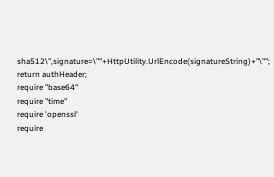sha512\",signature=\""+HttpUtility.UrlEncode(signatureString)+"\"";
return authHeader;
require "base64"
require "time"
require 'openssl'
require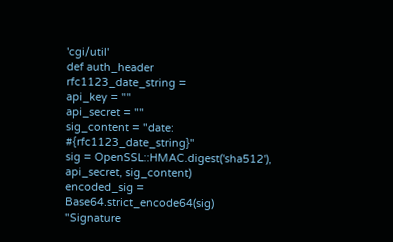'cgi/util'
def auth_header
rfc1123_date_string =
api_key = ""
api_secret = ""
sig_content = "date: #{rfc1123_date_string}"
sig = OpenSSL::HMAC.digest('sha512'), api_secret, sig_content)
encoded_sig = Base64.strict_encode64(sig)
"Signature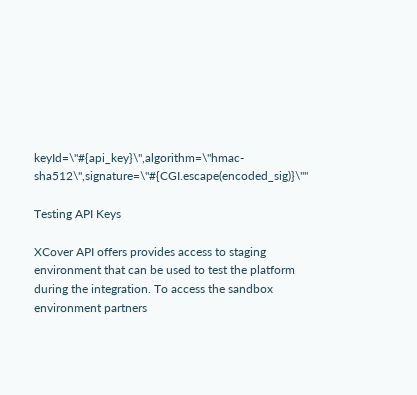keyId=\"#{api_key}\",algorithm=\"hmac-sha512\",signature=\"#{CGI.escape(encoded_sig)}\""

Testing API Keys

XCover API offers provides access to staging environment that can be used to test the platform during the integration. To access the sandbox environment partners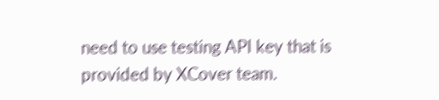need to use testing API key that is provided by XCover team.